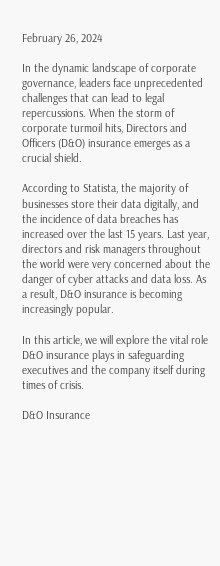February 26, 2024

In the dynamic landscape of corporate governance, leaders face unprecedented challenges that can lead to legal repercussions. When the storm of corporate turmoil hits, Directors and Officers (D&O) insurance emerges as a crucial shield.

According to Statista, the majority of businesses store their data digitally, and the incidence of data breaches has increased over the last 15 years. Last year, directors and risk managers throughout the world were very concerned about the danger of cyber attacks and data loss. As a result, D&O insurance is becoming increasingly popular.

In this article, we will explore the vital role D&O insurance plays in safeguarding executives and the company itself during times of crisis.

D&O Insurance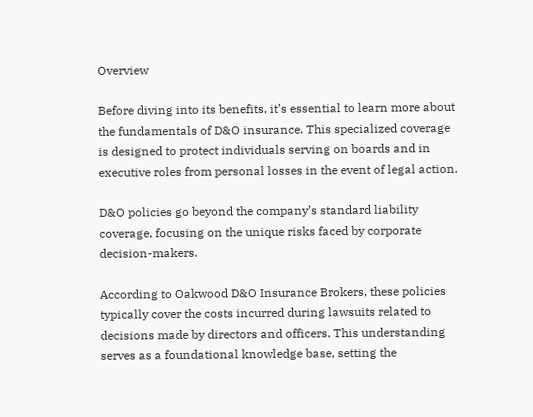Overview

Before diving into its benefits, it’s essential to learn more about the fundamentals of D&O insurance. This specialized coverage is designed to protect individuals serving on boards and in executive roles from personal losses in the event of legal action.

D&O policies go beyond the company’s standard liability coverage, focusing on the unique risks faced by corporate decision-makers.

According to Oakwood D&O Insurance Brokers, these policies typically cover the costs incurred during lawsuits related to decisions made by directors and officers. This understanding serves as a foundational knowledge base, setting the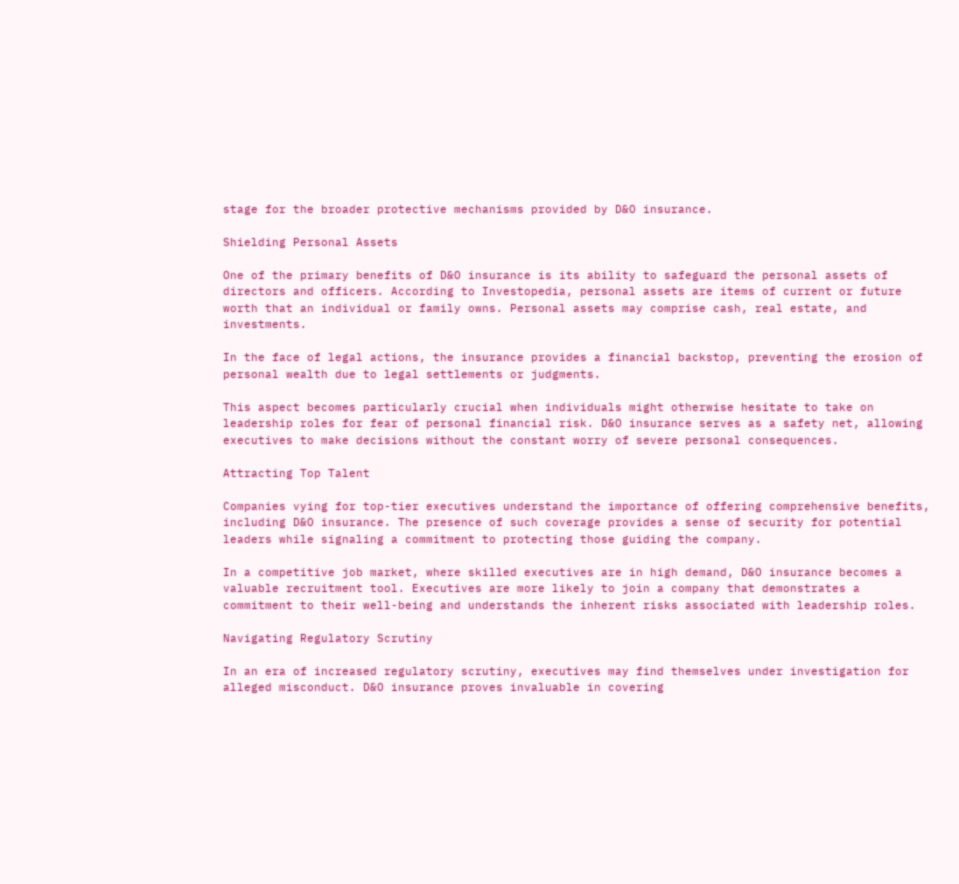stage for the broader protective mechanisms provided by D&O insurance.

Shielding Personal Assets

One of the primary benefits of D&O insurance is its ability to safeguard the personal assets of directors and officers. According to Investopedia, personal assets are items of current or future worth that an individual or family owns. Personal assets may comprise cash, real estate, and investments.

In the face of legal actions, the insurance provides a financial backstop, preventing the erosion of personal wealth due to legal settlements or judgments.

This aspect becomes particularly crucial when individuals might otherwise hesitate to take on leadership roles for fear of personal financial risk. D&O insurance serves as a safety net, allowing executives to make decisions without the constant worry of severe personal consequences.

Attracting Top Talent

Companies vying for top-tier executives understand the importance of offering comprehensive benefits, including D&O insurance. The presence of such coverage provides a sense of security for potential leaders while signaling a commitment to protecting those guiding the company.

In a competitive job market, where skilled executives are in high demand, D&O insurance becomes a valuable recruitment tool. Executives are more likely to join a company that demonstrates a commitment to their well-being and understands the inherent risks associated with leadership roles.

Navigating Regulatory Scrutiny

In an era of increased regulatory scrutiny, executives may find themselves under investigation for alleged misconduct. D&O insurance proves invaluable in covering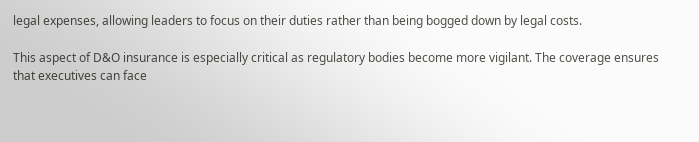legal expenses, allowing leaders to focus on their duties rather than being bogged down by legal costs.

This aspect of D&O insurance is especially critical as regulatory bodies become more vigilant. The coverage ensures that executives can face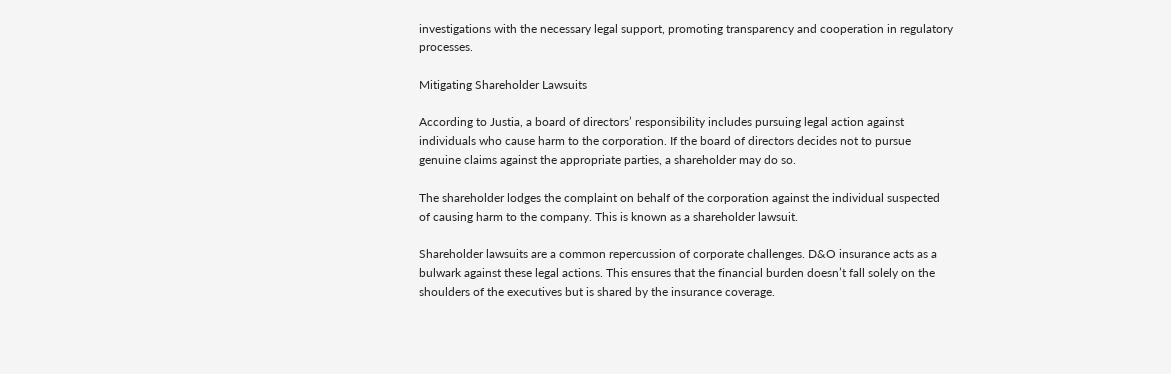investigations with the necessary legal support, promoting transparency and cooperation in regulatory processes.

Mitigating Shareholder Lawsuits

According to Justia, a board of directors’ responsibility includes pursuing legal action against individuals who cause harm to the corporation. If the board of directors decides not to pursue genuine claims against the appropriate parties, a shareholder may do so.

The shareholder lodges the complaint on behalf of the corporation against the individual suspected of causing harm to the company. This is known as a shareholder lawsuit.

Shareholder lawsuits are a common repercussion of corporate challenges. D&O insurance acts as a bulwark against these legal actions. This ensures that the financial burden doesn’t fall solely on the shoulders of the executives but is shared by the insurance coverage.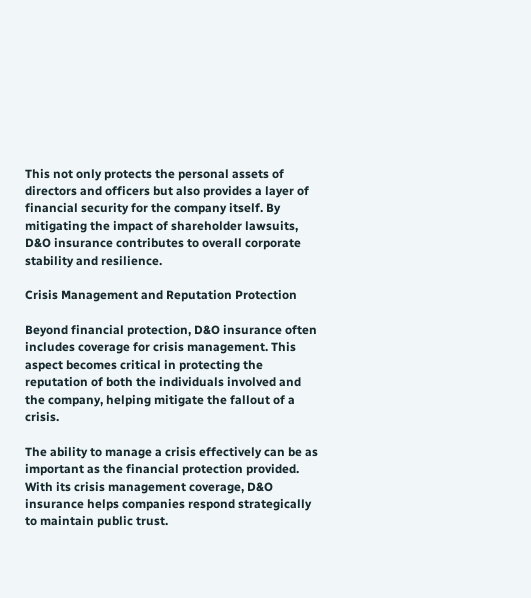This not only protects the personal assets of directors and officers but also provides a layer of financial security for the company itself. By mitigating the impact of shareholder lawsuits, D&O insurance contributes to overall corporate stability and resilience.

Crisis Management and Reputation Protection

Beyond financial protection, D&O insurance often includes coverage for crisis management. This aspect becomes critical in protecting the reputation of both the individuals involved and the company, helping mitigate the fallout of a crisis.

The ability to manage a crisis effectively can be as important as the financial protection provided. With its crisis management coverage, D&O insurance helps companies respond strategically to maintain public trust.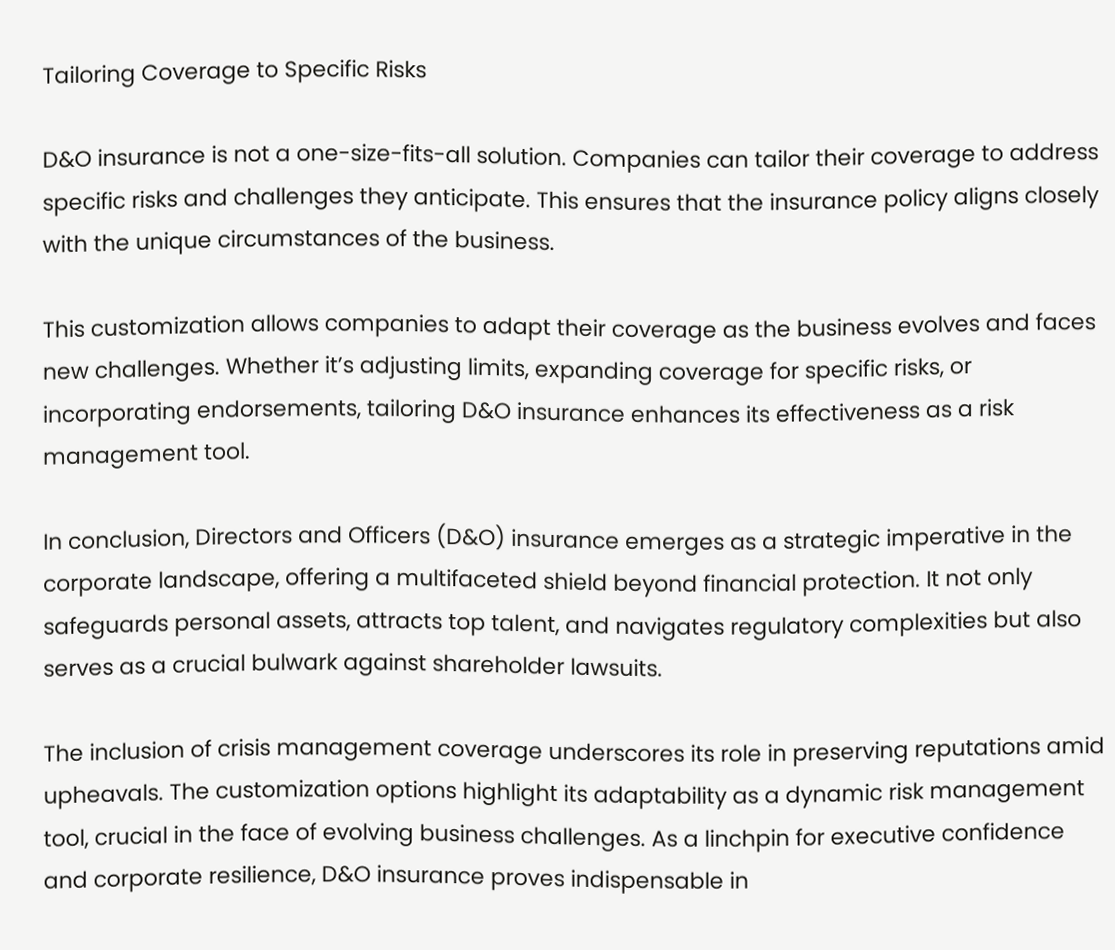Tailoring Coverage to Specific Risks

D&O insurance is not a one-size-fits-all solution. Companies can tailor their coverage to address specific risks and challenges they anticipate. This ensures that the insurance policy aligns closely with the unique circumstances of the business.

This customization allows companies to adapt their coverage as the business evolves and faces new challenges. Whether it’s adjusting limits, expanding coverage for specific risks, or incorporating endorsements, tailoring D&O insurance enhances its effectiveness as a risk management tool.

In conclusion, Directors and Officers (D&O) insurance emerges as a strategic imperative in the corporate landscape, offering a multifaceted shield beyond financial protection. It not only safeguards personal assets, attracts top talent, and navigates regulatory complexities but also serves as a crucial bulwark against shareholder lawsuits.

The inclusion of crisis management coverage underscores its role in preserving reputations amid upheavals. The customization options highlight its adaptability as a dynamic risk management tool, crucial in the face of evolving business challenges. As a linchpin for executive confidence and corporate resilience, D&O insurance proves indispensable in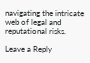navigating the intricate web of legal and reputational risks.

Leave a Reply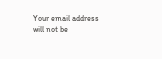Your email address will not be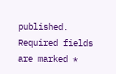published. Required fields are marked *